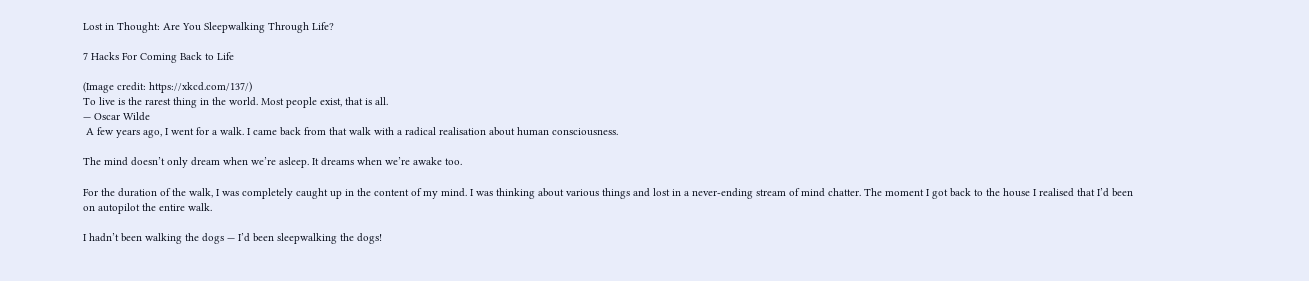Lost in Thought: Are You Sleepwalking Through Life?

7 Hacks For Coming Back to Life

(Image credit: https://xkcd.com/137/)
To live is the rarest thing in the world. Most people exist, that is all.
— Oscar Wilde
 A few years ago, I went for a walk. I came back from that walk with a radical realisation about human consciousness.

The mind doesn’t only dream when we’re asleep. It dreams when we’re awake too.

For the duration of the walk, I was completely caught up in the content of my mind. I was thinking about various things and lost in a never-ending stream of mind chatter. The moment I got back to the house I realised that I’d been on autopilot the entire walk.

I hadn’t been walking the dogs — I’d been sleepwalking the dogs!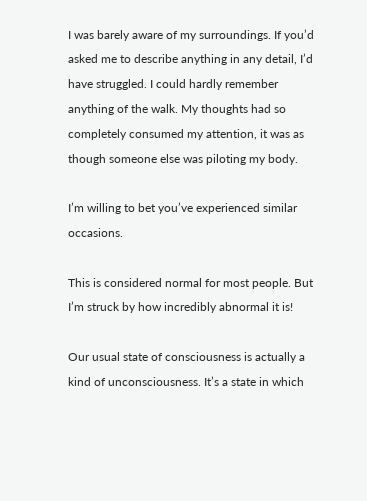I was barely aware of my surroundings. If you’d asked me to describe anything in any detail, I’d have struggled. I could hardly remember anything of the walk. My thoughts had so completely consumed my attention, it was as though someone else was piloting my body.

I’m willing to bet you’ve experienced similar occasions.

This is considered normal for most people. But I’m struck by how incredibly abnormal it is!

Our usual state of consciousness is actually a kind of unconsciousness. It’s a state in which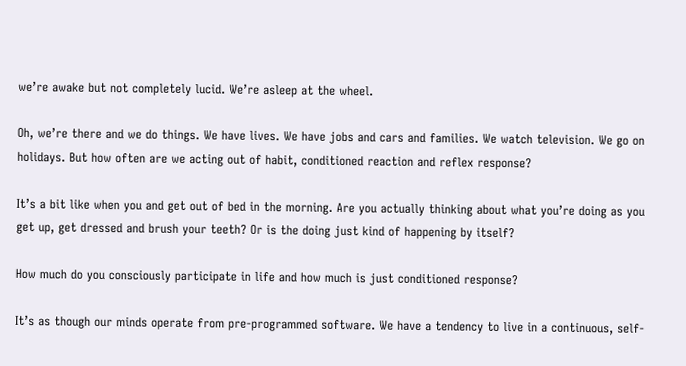we’re awake but not completely lucid. We’re asleep at the wheel.

Oh, we’re there and we do things. We have lives. We have jobs and cars and families. We watch television. We go on holidays. But how often are we acting out of habit, conditioned reaction and reflex response?

It’s a bit like when you and get out of bed in the morning. Are you actually thinking about what you’re doing as you get up, get dressed and brush your teeth? Or is the doing just kind of happening by itself?

How much do you consciously participate in life and how much is just conditioned response?

It’s as though our minds operate from pre-programmed software. We have a tendency to live in a continuous, self-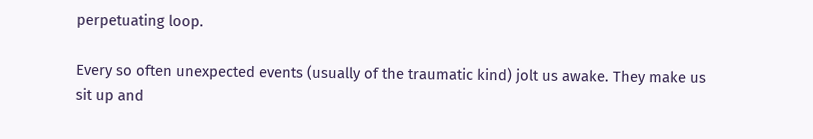perpetuating loop.

Every so often unexpected events (usually of the traumatic kind) jolt us awake. They make us sit up and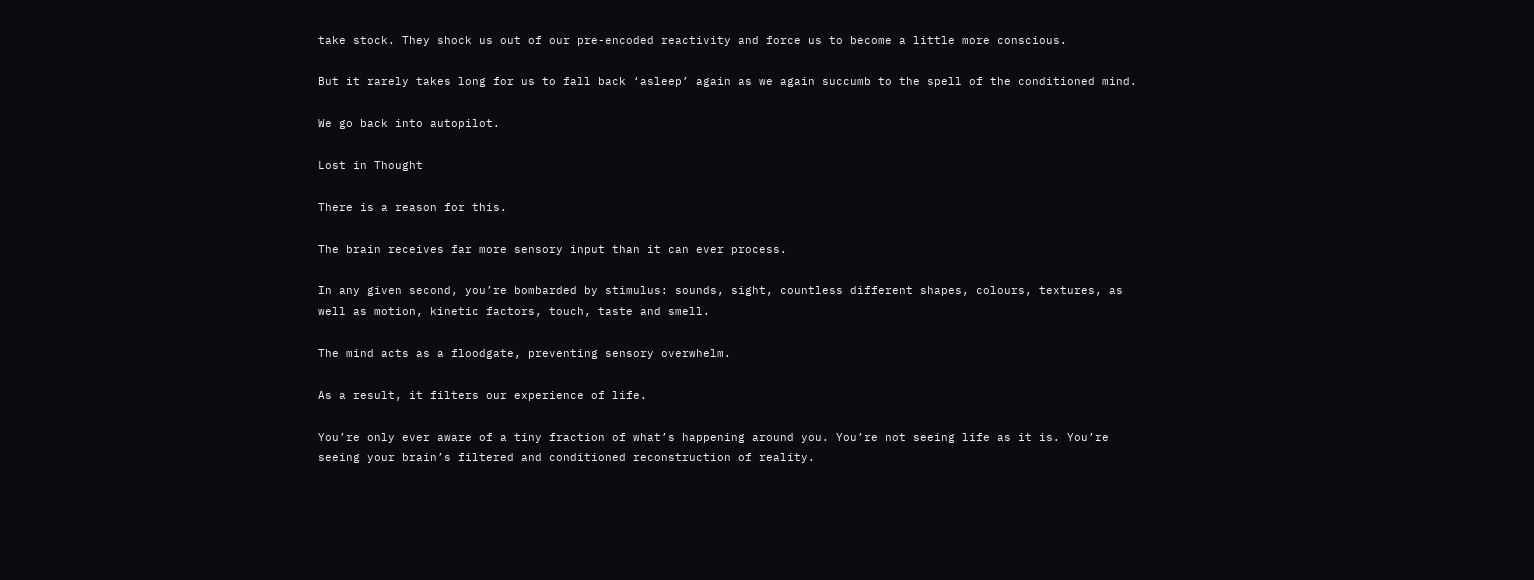take stock. They shock us out of our pre-encoded reactivity and force us to become a little more conscious.

But it rarely takes long for us to fall back ‘asleep’ again as we again succumb to the spell of the conditioned mind.

We go back into autopilot.

Lost in Thought

There is a reason for this.

The brain receives far more sensory input than it can ever process.

In any given second, you’re bombarded by stimulus: sounds, sight, countless different shapes, colours, textures, as well as motion, kinetic factors, touch, taste and smell.

The mind acts as a floodgate, preventing sensory overwhelm.

As a result, it filters our experience of life.

You’re only ever aware of a tiny fraction of what’s happening around you. You’re not seeing life as it is. You’re seeing your brain’s filtered and conditioned reconstruction of reality.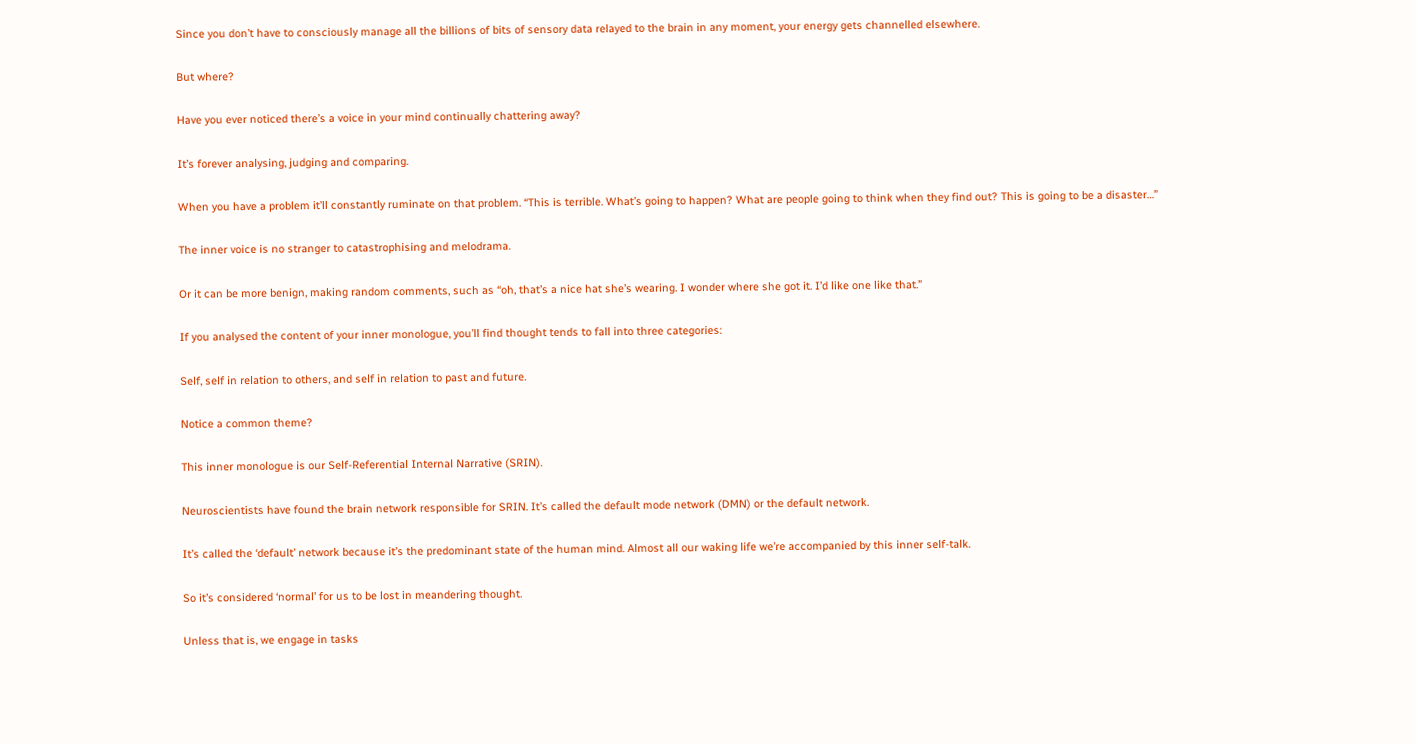Since you don’t have to consciously manage all the billions of bits of sensory data relayed to the brain in any moment, your energy gets channelled elsewhere.

But where?

Have you ever noticed there’s a voice in your mind continually chattering away?

It’s forever analysing, judging and comparing.

When you have a problem it’ll constantly ruminate on that problem. “This is terrible. What’s going to happen? What are people going to think when they find out? This is going to be a disaster…”

The inner voice is no stranger to catastrophising and melodrama.

Or it can be more benign, making random comments, such as “oh, that’s a nice hat she’s wearing. I wonder where she got it. I’d like one like that.”

If you analysed the content of your inner monologue, you’ll find thought tends to fall into three categories:

Self, self in relation to others, and self in relation to past and future.

Notice a common theme?

This inner monologue is our Self-Referential Internal Narrative (SRIN).

Neuroscientists have found the brain network responsible for SRIN. It’s called the default mode network (DMN) or the default network.

It’s called the ‘default’ network because it’s the predominant state of the human mind. Almost all our waking life we’re accompanied by this inner self-talk.

So it’s considered ‘normal’ for us to be lost in meandering thought.

Unless that is, we engage in tasks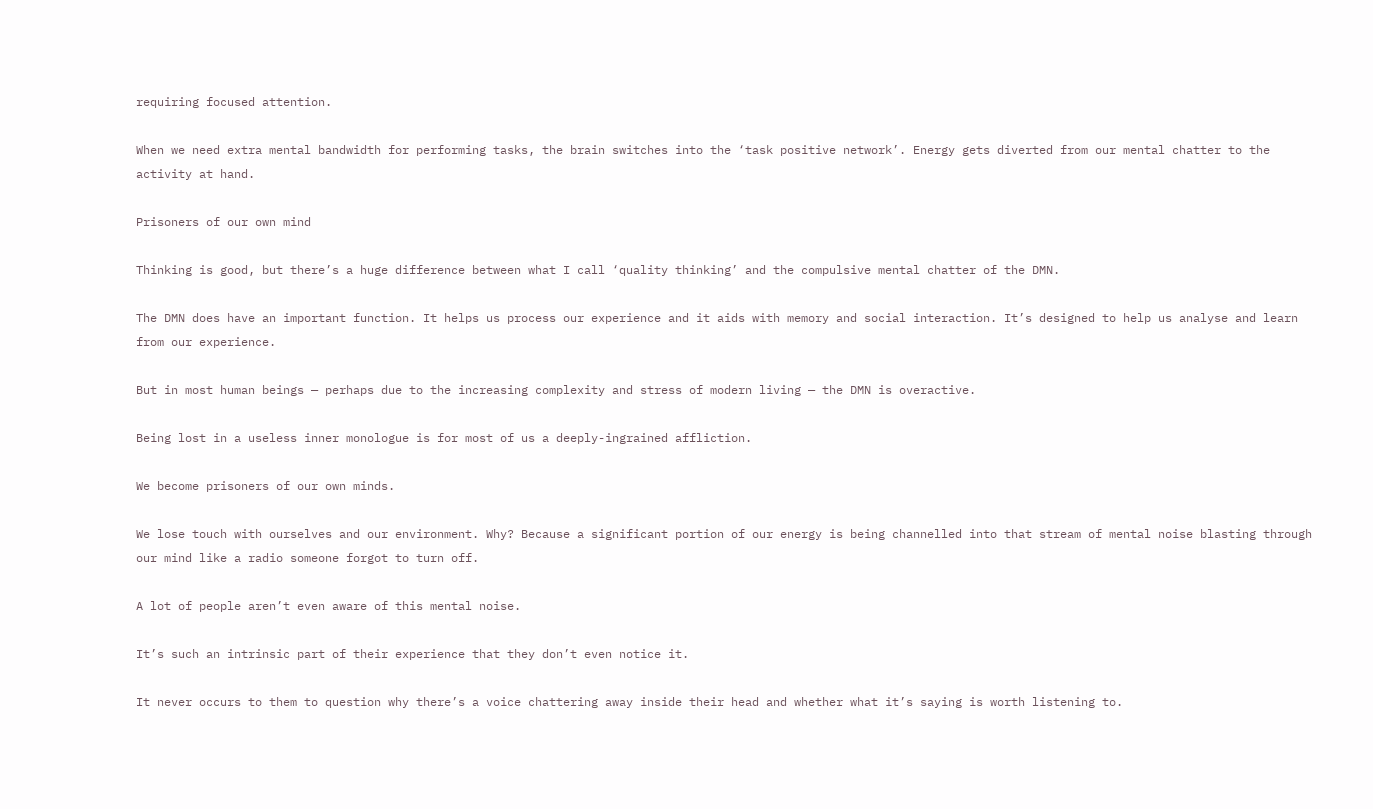requiring focused attention.

When we need extra mental bandwidth for performing tasks, the brain switches into the ‘task positive network’. Energy gets diverted from our mental chatter to the activity at hand.

Prisoners of our own mind

Thinking is good, but there’s a huge difference between what I call ‘quality thinking’ and the compulsive mental chatter of the DMN.

The DMN does have an important function. It helps us process our experience and it aids with memory and social interaction. It’s designed to help us analyse and learn from our experience.

But in most human beings — perhaps due to the increasing complexity and stress of modern living — the DMN is overactive.

Being lost in a useless inner monologue is for most of us a deeply-ingrained affliction.

We become prisoners of our own minds.

We lose touch with ourselves and our environment. Why? Because a significant portion of our energy is being channelled into that stream of mental noise blasting through our mind like a radio someone forgot to turn off.

A lot of people aren’t even aware of this mental noise.

It’s such an intrinsic part of their experience that they don’t even notice it.

It never occurs to them to question why there’s a voice chattering away inside their head and whether what it’s saying is worth listening to.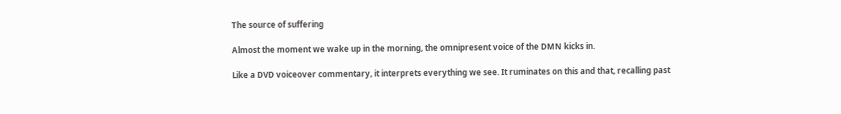The source of suffering

Almost the moment we wake up in the morning, the omnipresent voice of the DMN kicks in.

Like a DVD voiceover commentary, it interprets everything we see. It ruminates on this and that, recalling past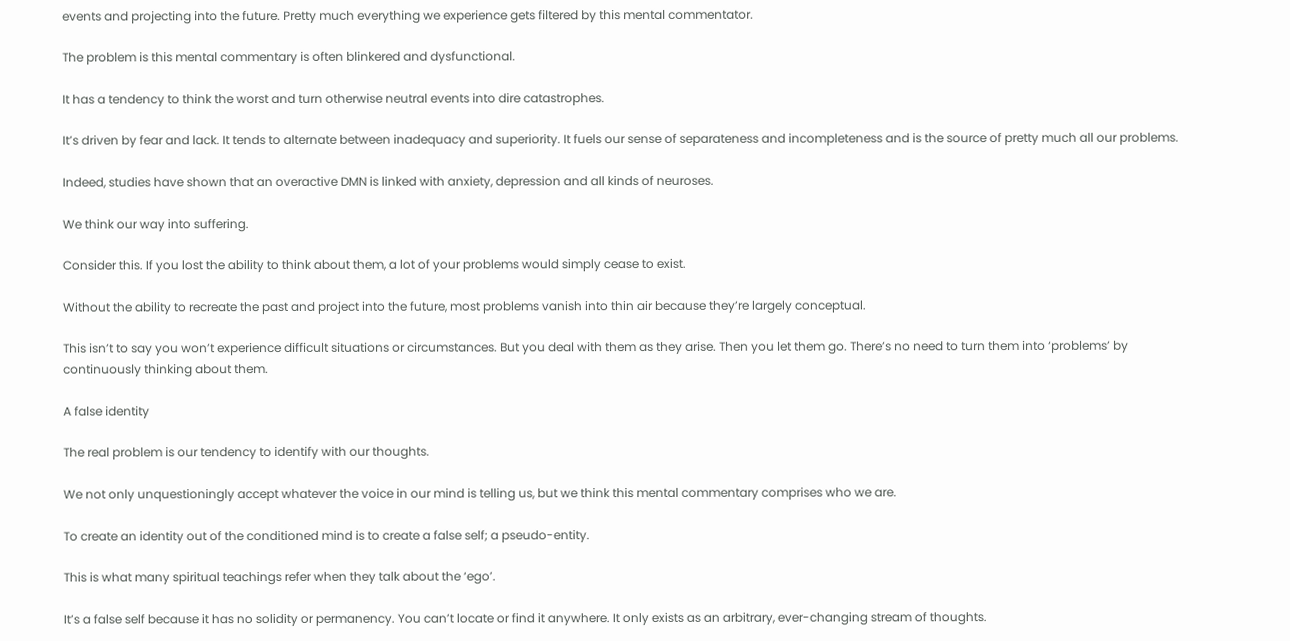events and projecting into the future. Pretty much everything we experience gets filtered by this mental commentator.

The problem is this mental commentary is often blinkered and dysfunctional.

It has a tendency to think the worst and turn otherwise neutral events into dire catastrophes.

It’s driven by fear and lack. It tends to alternate between inadequacy and superiority. It fuels our sense of separateness and incompleteness and is the source of pretty much all our problems.

Indeed, studies have shown that an overactive DMN is linked with anxiety, depression and all kinds of neuroses.

We think our way into suffering.

Consider this. If you lost the ability to think about them, a lot of your problems would simply cease to exist.

Without the ability to recreate the past and project into the future, most problems vanish into thin air because they’re largely conceptual.

This isn’t to say you won’t experience difficult situations or circumstances. But you deal with them as they arise. Then you let them go. There’s no need to turn them into ‘problems’ by continuously thinking about them.

A false identity

The real problem is our tendency to identify with our thoughts.

We not only unquestioningly accept whatever the voice in our mind is telling us, but we think this mental commentary comprises who we are.

To create an identity out of the conditioned mind is to create a false self; a pseudo-entity.

This is what many spiritual teachings refer when they talk about the ‘ego’.

It’s a false self because it has no solidity or permanency. You can’t locate or find it anywhere. It only exists as an arbitrary, ever-changing stream of thoughts.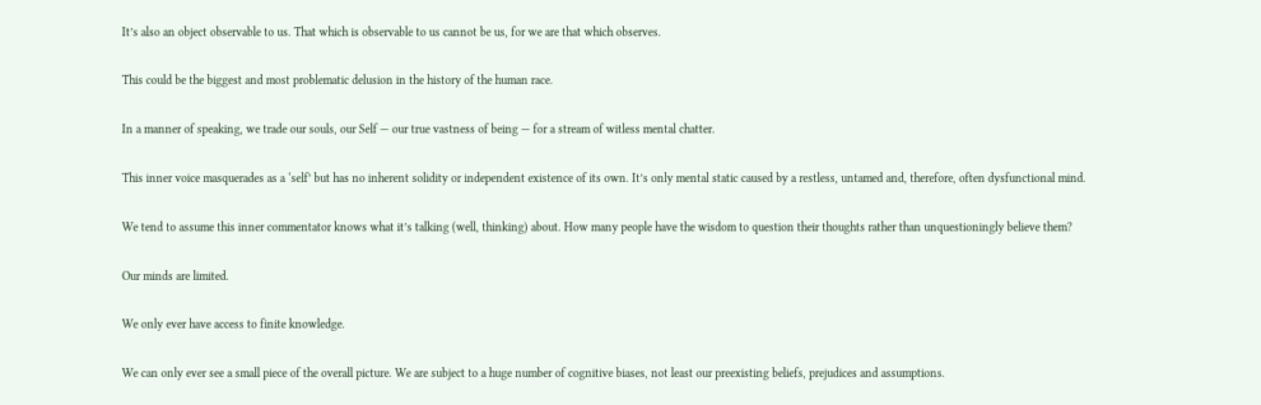It’s also an object observable to us. That which is observable to us cannot be us, for we are that which observes.

This could be the biggest and most problematic delusion in the history of the human race.

In a manner of speaking, we trade our souls, our Self — our true vastness of being — for a stream of witless mental chatter.

This inner voice masquerades as a ‘self’ but has no inherent solidity or independent existence of its own. It’s only mental static caused by a restless, untamed and, therefore, often dysfunctional mind.

We tend to assume this inner commentator knows what it’s talking (well, thinking) about. How many people have the wisdom to question their thoughts rather than unquestioningly believe them?

Our minds are limited.

We only ever have access to finite knowledge.

We can only ever see a small piece of the overall picture. We are subject to a huge number of cognitive biases, not least our preexisting beliefs, prejudices and assumptions.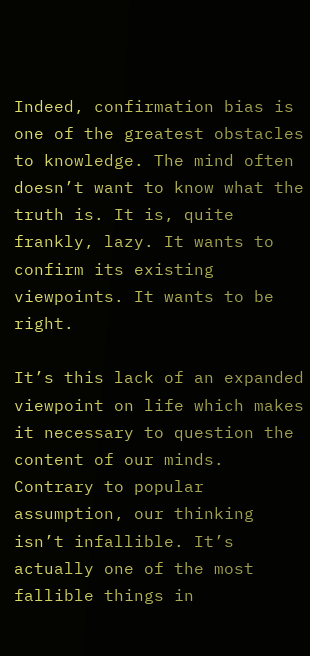Indeed, confirmation bias is one of the greatest obstacles to knowledge. The mind often doesn’t want to know what the truth is. It is, quite frankly, lazy. It wants to confirm its existing viewpoints. It wants to be right.

It’s this lack of an expanded viewpoint on life which makes it necessary to question the content of our minds. Contrary to popular assumption, our thinking isn’t infallible. It’s actually one of the most fallible things in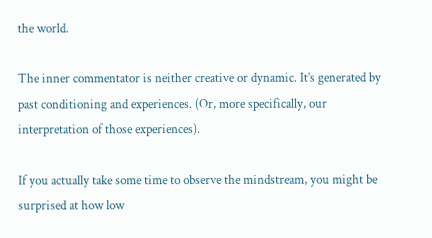the world.

The inner commentator is neither creative or dynamic. It’s generated by past conditioning and experiences. (Or, more specifically, our interpretation of those experiences).

If you actually take some time to observe the mindstream, you might be surprised at how low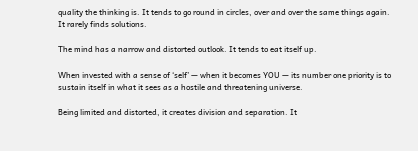quality the thinking is. It tends to go round in circles, over and over the same things again. It rarely finds solutions.

The mind has a narrow and distorted outlook. It tends to eat itself up.

When invested with a sense of ‘self’ — when it becomes YOU — its number one priority is to sustain itself in what it sees as a hostile and threatening universe.

Being limited and distorted, it creates division and separation. It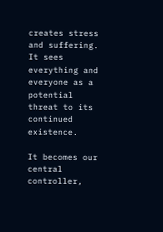creates stress and suffering. It sees everything and everyone as a potential threat to its continued existence.

It becomes our central controller,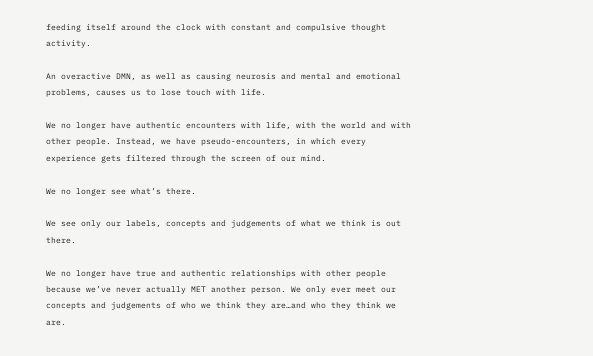feeding itself around the clock with constant and compulsive thought activity.

An overactive DMN, as well as causing neurosis and mental and emotional problems, causes us to lose touch with life.

We no longer have authentic encounters with life, with the world and with other people. Instead, we have pseudo-encounters, in which every experience gets filtered through the screen of our mind.

We no longer see what’s there.

We see only our labels, concepts and judgements of what we think is out there.

We no longer have true and authentic relationships with other people because we’ve never actually MET another person. We only ever meet our concepts and judgements of who we think they are…and who they think we are.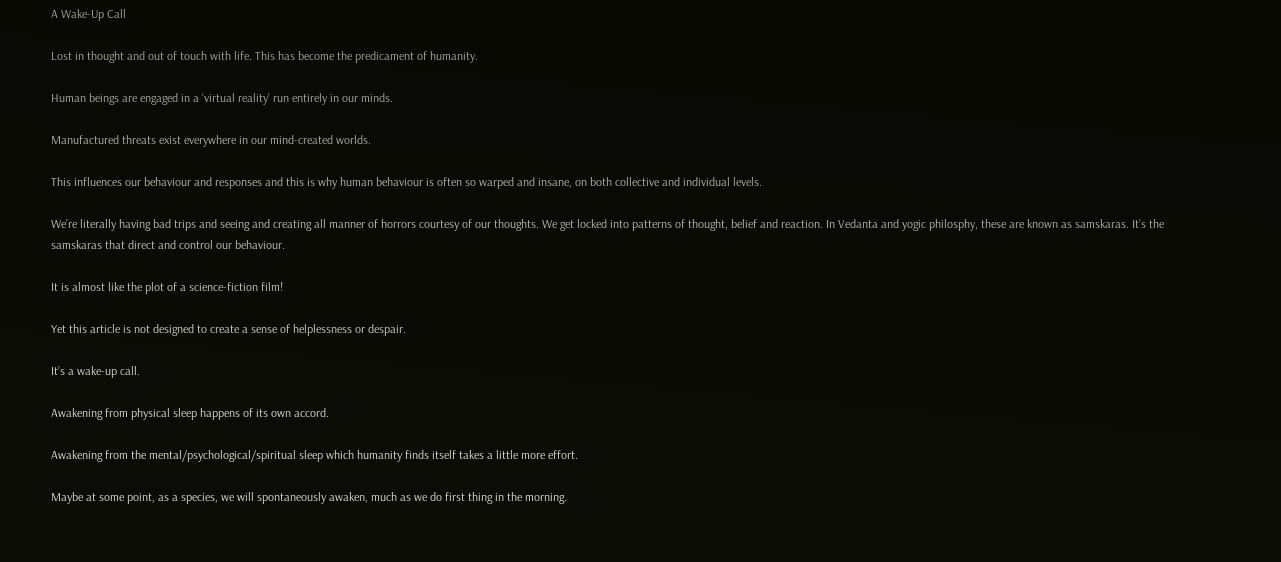A Wake-Up Call

Lost in thought and out of touch with life. This has become the predicament of humanity.

Human beings are engaged in a ‘virtual reality’ run entirely in our minds.

Manufactured threats exist everywhere in our mind-created worlds.

This influences our behaviour and responses and this is why human behaviour is often so warped and insane, on both collective and individual levels.

We’re literally having bad trips and seeing and creating all manner of horrors courtesy of our thoughts. We get locked into patterns of thought, belief and reaction. In Vedanta and yogic philosphy, these are known as samskaras. It’s the samskaras that direct and control our behaviour.

It is almost like the plot of a science-fiction film!

Yet this article is not designed to create a sense of helplessness or despair.

It’s a wake-up call.

Awakening from physical sleep happens of its own accord.

Awakening from the mental/psychological/spiritual sleep which humanity finds itself takes a little more effort.

Maybe at some point, as a species, we will spontaneously awaken, much as we do first thing in the morning.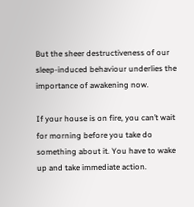But the sheer destructiveness of our sleep-induced behaviour underlies the importance of awakening now.

If your house is on fire, you can’t wait for morning before you take do something about it. You have to wake up and take immediate action.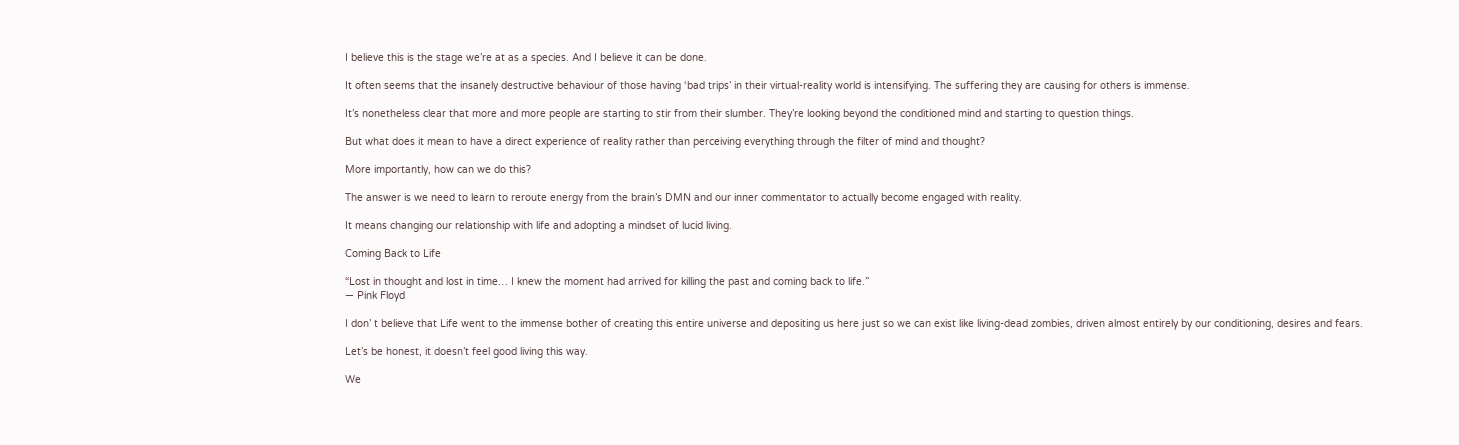I believe this is the stage we’re at as a species. And I believe it can be done.

It often seems that the insanely destructive behaviour of those having ‘bad trips’ in their virtual-reality world is intensifying. The suffering they are causing for others is immense.

It’s nonetheless clear that more and more people are starting to stir from their slumber. They’re looking beyond the conditioned mind and starting to question things.

But what does it mean to have a direct experience of reality rather than perceiving everything through the filter of mind and thought?

More importantly, how can we do this?

The answer is we need to learn to reroute energy from the brain’s DMN and our inner commentator to actually become engaged with reality.

It means changing our relationship with life and adopting a mindset of lucid living.

Coming Back to Life

“Lost in thought and lost in time… I knew the moment had arrived for killing the past and coming back to life.”
— Pink Floyd

I don’ t believe that Life went to the immense bother of creating this entire universe and depositing us here just so we can exist like living-dead zombies, driven almost entirely by our conditioning, desires and fears.

Let’s be honest, it doesn’t feel good living this way.

We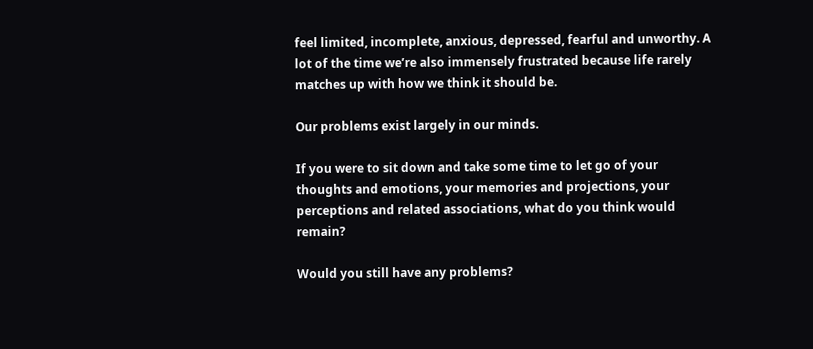feel limited, incomplete, anxious, depressed, fearful and unworthy. A lot of the time we’re also immensely frustrated because life rarely matches up with how we think it should be.

Our problems exist largely in our minds.

If you were to sit down and take some time to let go of your thoughts and emotions, your memories and projections, your perceptions and related associations, what do you think would remain?

Would you still have any problems?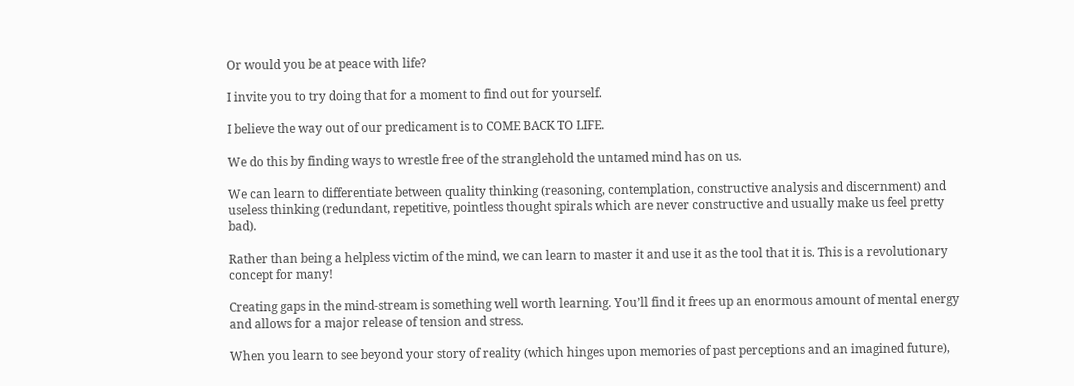Or would you be at peace with life?

I invite you to try doing that for a moment to find out for yourself.

I believe the way out of our predicament is to COME BACK TO LIFE.

We do this by finding ways to wrestle free of the stranglehold the untamed mind has on us.

We can learn to differentiate between quality thinking (reasoning, contemplation, constructive analysis and discernment) and useless thinking (redundant, repetitive, pointless thought spirals which are never constructive and usually make us feel pretty bad).

Rather than being a helpless victim of the mind, we can learn to master it and use it as the tool that it is. This is a revolutionary concept for many!

Creating gaps in the mind-stream is something well worth learning. You’ll find it frees up an enormous amount of mental energy and allows for a major release of tension and stress.

When you learn to see beyond your story of reality (which hinges upon memories of past perceptions and an imagined future),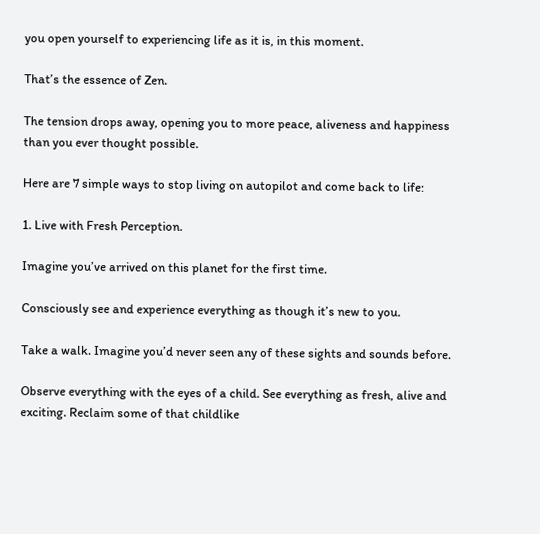you open yourself to experiencing life as it is, in this moment.

That’s the essence of Zen.

The tension drops away, opening you to more peace, aliveness and happiness than you ever thought possible.

Here are 7 simple ways to stop living on autopilot and come back to life:

1. Live with Fresh Perception.

Imagine you’ve arrived on this planet for the first time.

Consciously see and experience everything as though it’s new to you.

Take a walk. Imagine you’d never seen any of these sights and sounds before.

Observe everything with the eyes of a child. See everything as fresh, alive and exciting. Reclaim some of that childlike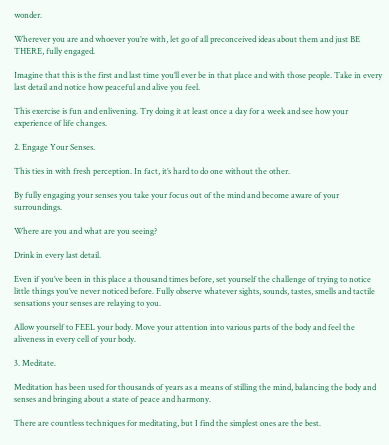wonder.

Wherever you are and whoever you’re with, let go of all preconceived ideas about them and just BE THERE, fully engaged.

Imagine that this is the first and last time you’ll ever be in that place and with those people. Take in every last detail and notice how peaceful and alive you feel.

This exercise is fun and enlivening. Try doing it at least once a day for a week and see how your experience of life changes.

2. Engage Your Senses.

This ties in with fresh perception. In fact, it’s hard to do one without the other.

By fully engaging your senses you take your focus out of the mind and become aware of your surroundings.

Where are you and what are you seeing?

Drink in every last detail.

Even if you’ve been in this place a thousand times before, set yourself the challenge of trying to notice little things you’ve never noticed before. Fully observe whatever sights, sounds, tastes, smells and tactile sensations your senses are relaying to you.

Allow yourself to FEEL your body. Move your attention into various parts of the body and feel the aliveness in every cell of your body.

3. Meditate.

Meditation has been used for thousands of years as a means of stilling the mind, balancing the body and senses and bringing about a state of peace and harmony.

There are countless techniques for meditating, but I find the simplest ones are the best.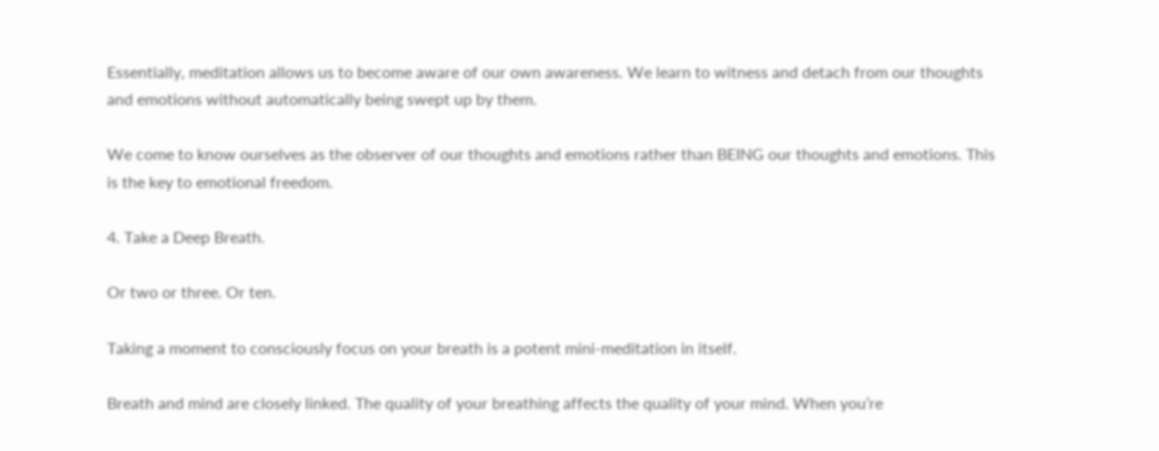Essentially, meditation allows us to become aware of our own awareness. We learn to witness and detach from our thoughts and emotions without automatically being swept up by them.

We come to know ourselves as the observer of our thoughts and emotions rather than BEING our thoughts and emotions. This is the key to emotional freedom.

4. Take a Deep Breath.

Or two or three. Or ten.

Taking a moment to consciously focus on your breath is a potent mini-meditation in itself.

Breath and mind are closely linked. The quality of your breathing affects the quality of your mind. When you’re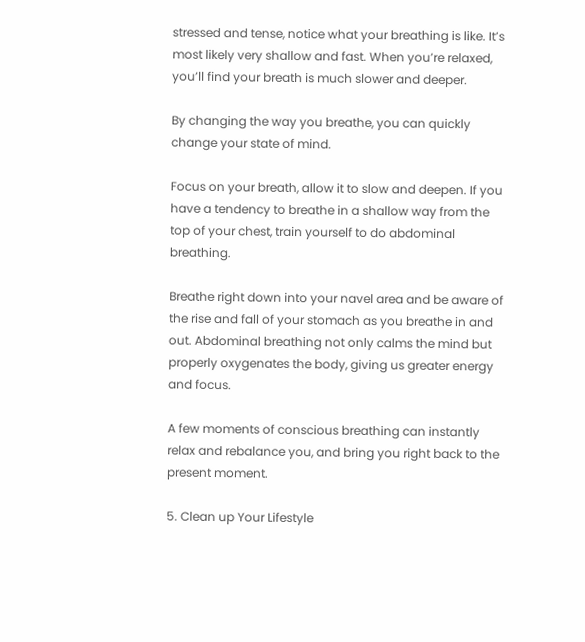stressed and tense, notice what your breathing is like. It’s most likely very shallow and fast. When you’re relaxed, you’ll find your breath is much slower and deeper.

By changing the way you breathe, you can quickly change your state of mind.

Focus on your breath, allow it to slow and deepen. If you have a tendency to breathe in a shallow way from the top of your chest, train yourself to do abdominal breathing.

Breathe right down into your navel area and be aware of the rise and fall of your stomach as you breathe in and out. Abdominal breathing not only calms the mind but properly oxygenates the body, giving us greater energy and focus.

A few moments of conscious breathing can instantly relax and rebalance you, and bring you right back to the present moment.

5. Clean up Your Lifestyle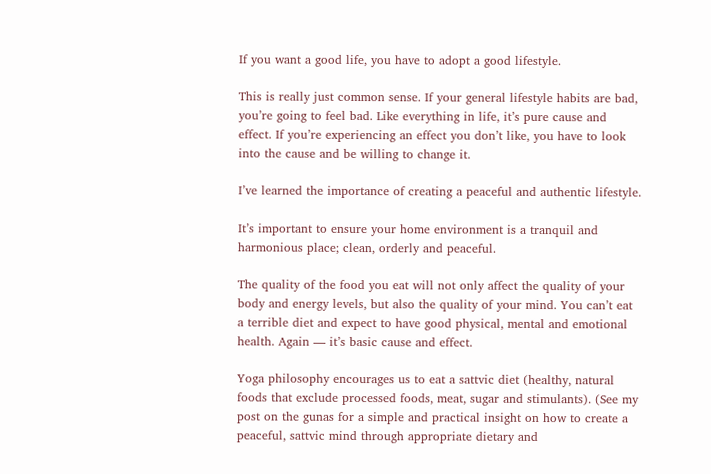If you want a good life, you have to adopt a good lifestyle.

This is really just common sense. If your general lifestyle habits are bad, you’re going to feel bad. Like everything in life, it’s pure cause and effect. If you’re experiencing an effect you don’t like, you have to look into the cause and be willing to change it.

I’ve learned the importance of creating a peaceful and authentic lifestyle.

It’s important to ensure your home environment is a tranquil and harmonious place; clean, orderly and peaceful.

The quality of the food you eat will not only affect the quality of your body and energy levels, but also the quality of your mind. You can’t eat a terrible diet and expect to have good physical, mental and emotional health. Again — it’s basic cause and effect.

Yoga philosophy encourages us to eat a sattvic diet (healthy, natural foods that exclude processed foods, meat, sugar and stimulants). (See my post on the gunas for a simple and practical insight on how to create a peaceful, sattvic mind through appropriate dietary and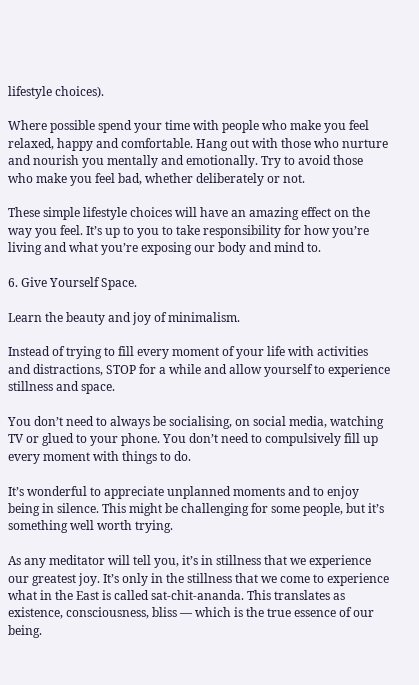lifestyle choices).

Where possible spend your time with people who make you feel relaxed, happy and comfortable. Hang out with those who nurture and nourish you mentally and emotionally. Try to avoid those who make you feel bad, whether deliberately or not.

These simple lifestyle choices will have an amazing effect on the way you feel. It’s up to you to take responsibility for how you’re living and what you’re exposing our body and mind to.

6. Give Yourself Space.

Learn the beauty and joy of minimalism.

Instead of trying to fill every moment of your life with activities and distractions, STOP for a while and allow yourself to experience stillness and space.

You don’t need to always be socialising, on social media, watching TV or glued to your phone. You don’t need to compulsively fill up every moment with things to do.

It’s wonderful to appreciate unplanned moments and to enjoy being in silence. This might be challenging for some people, but it’s something well worth trying.

As any meditator will tell you, it’s in stillness that we experience our greatest joy. It’s only in the stillness that we come to experience what in the East is called sat-chit-ananda. This translates as existence, consciousness, bliss — which is the true essence of our being.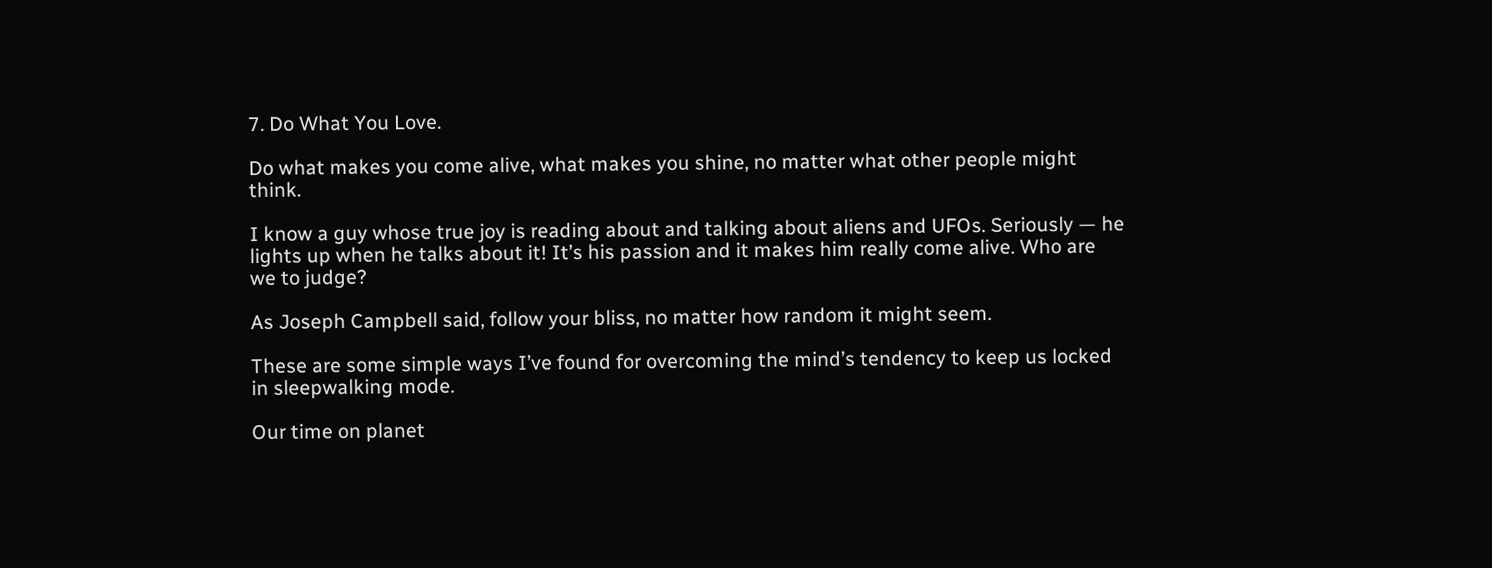7. Do What You Love.

Do what makes you come alive, what makes you shine, no matter what other people might think.

I know a guy whose true joy is reading about and talking about aliens and UFOs. Seriously — he lights up when he talks about it! It’s his passion and it makes him really come alive. Who are we to judge?

As Joseph Campbell said, follow your bliss, no matter how random it might seem.

These are some simple ways I’ve found for overcoming the mind’s tendency to keep us locked in sleepwalking mode.

Our time on planet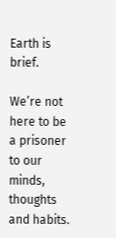Earth is brief.

We’re not here to be a prisoner to our minds, thoughts and habits.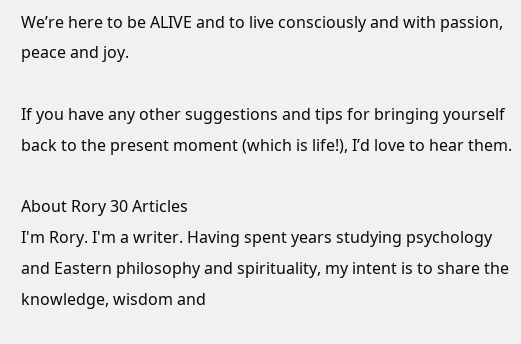We’re here to be ALIVE and to live consciously and with passion, peace and joy.

If you have any other suggestions and tips for bringing yourself back to the present moment (which is life!), I’d love to hear them.

About Rory 30 Articles
I'm Rory. I'm a writer. Having spent years studying psychology and Eastern philosophy and spirituality, my intent is to share the knowledge, wisdom and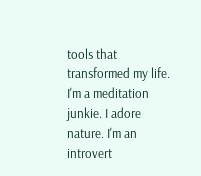tools that transformed my life. I'm a meditation junkie. I adore nature. I'm an introvert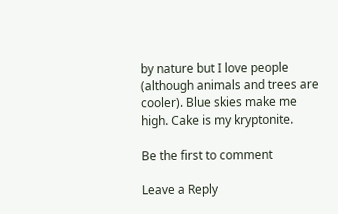by nature but I love people (although animals and trees are cooler). Blue skies make me high. Cake is my kryptonite.

Be the first to comment

Leave a Reply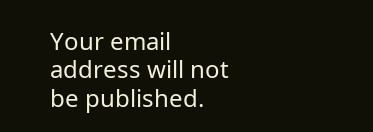Your email address will not be published.